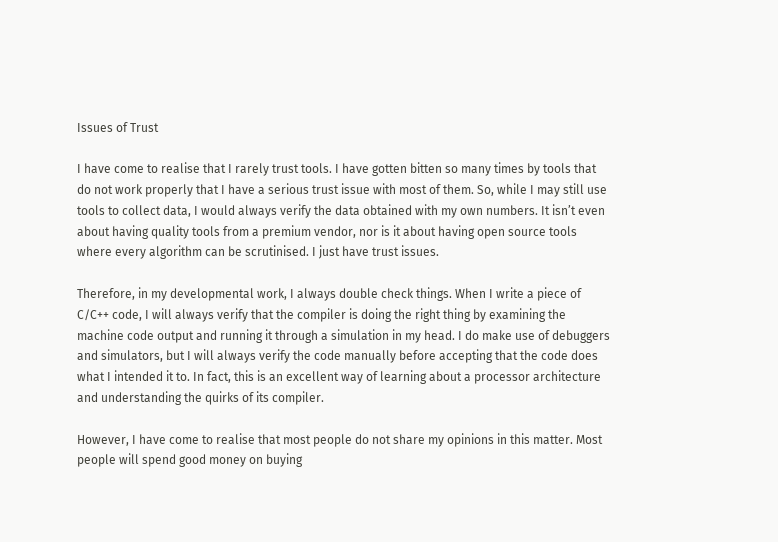Issues of Trust

I have come to realise that I rarely trust tools. I have gotten bitten so many times by tools that do not work properly that I have a serious trust issue with most of them. So, while I may still use tools to collect data, I would always verify the data obtained with my own numbers. It isn’t even about having quality tools from a premium vendor, nor is it about having open source tools where every algorithm can be scrutinised. I just have trust issues.

Therefore, in my developmental work, I always double check things. When I write a piece of C/C++ code, I will always verify that the compiler is doing the right thing by examining the machine code output and running it through a simulation in my head. I do make use of debuggers and simulators, but I will always verify the code manually before accepting that the code does what I intended it to. In fact, this is an excellent way of learning about a processor architecture and understanding the quirks of its compiler.

However, I have come to realise that most people do not share my opinions in this matter. Most people will spend good money on buying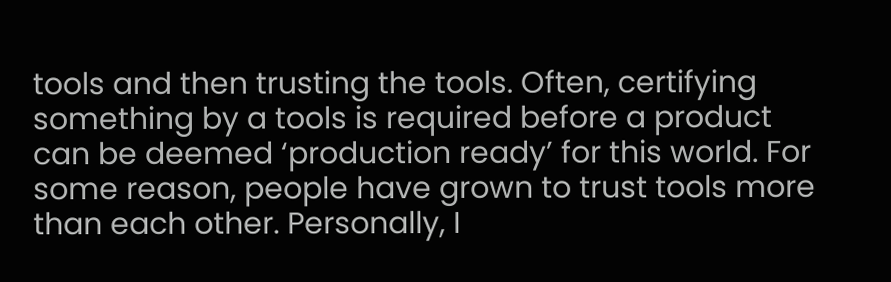tools and then trusting the tools. Often, certifying something by a tools is required before a product can be deemed ‘production ready’ for this world. For some reason, people have grown to trust tools more than each other. Personally, I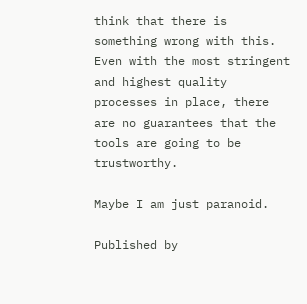think that there is something wrong with this. Even with the most stringent and highest quality processes in place, there are no guarantees that the tools are going to be trustworthy.

Maybe I am just paranoid.

Published by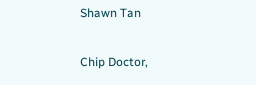Shawn Tan

Chip Doctor,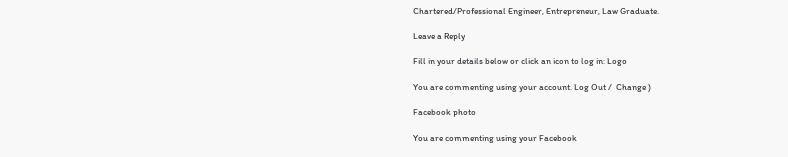Chartered/Professional Engineer, Entrepreneur, Law Graduate.

Leave a Reply

Fill in your details below or click an icon to log in: Logo

You are commenting using your account. Log Out /  Change )

Facebook photo

You are commenting using your Facebook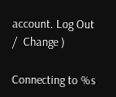account. Log Out /  Change )

Connecting to %s